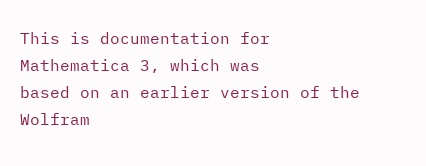This is documentation for Mathematica 3, which was
based on an earlier version of the Wolfram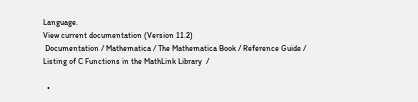Language.
View current documentation (Version 11.2)
 Documentation / Mathematica / The Mathematica Book / Reference Guide / Listing of C Functions in the MathLink Library  /

  •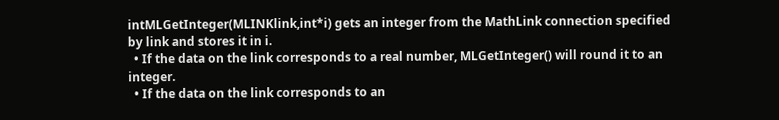intMLGetInteger(MLINKlink,int*i) gets an integer from the MathLink connection specified by link and stores it in i.
  • If the data on the link corresponds to a real number, MLGetInteger() will round it to an integer.
  • If the data on the link corresponds to an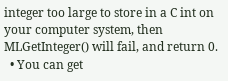integer too large to store in a C int on your computer system, then MLGetInteger() will fail, and return 0.
  • You can get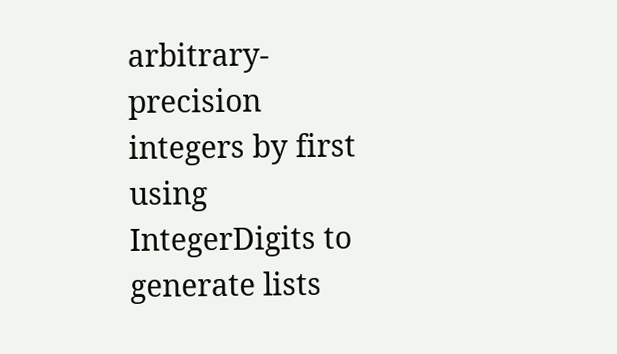arbitrary-precision integers by first using IntegerDigits to generate lists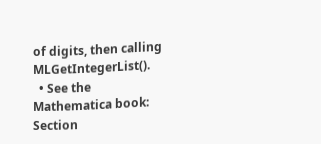of digits, then calling MLGetIntegerList().
  • See the Mathematica book: Section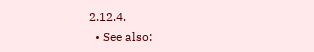2.12.4.
  • See also: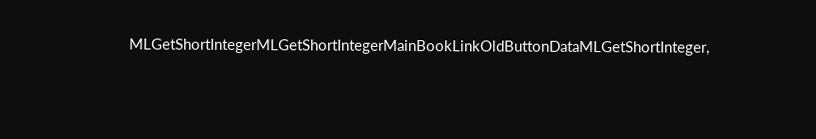MLGetShortIntegerMLGetShortIntegerMainBookLinkOldButtonDataMLGetShortInteger,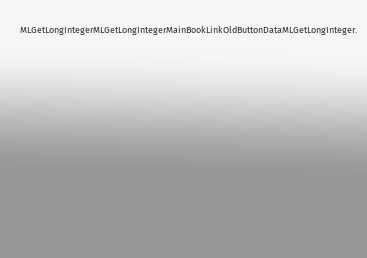MLGetLongIntegerMLGetLongIntegerMainBookLinkOldButtonDataMLGetLongInteger.